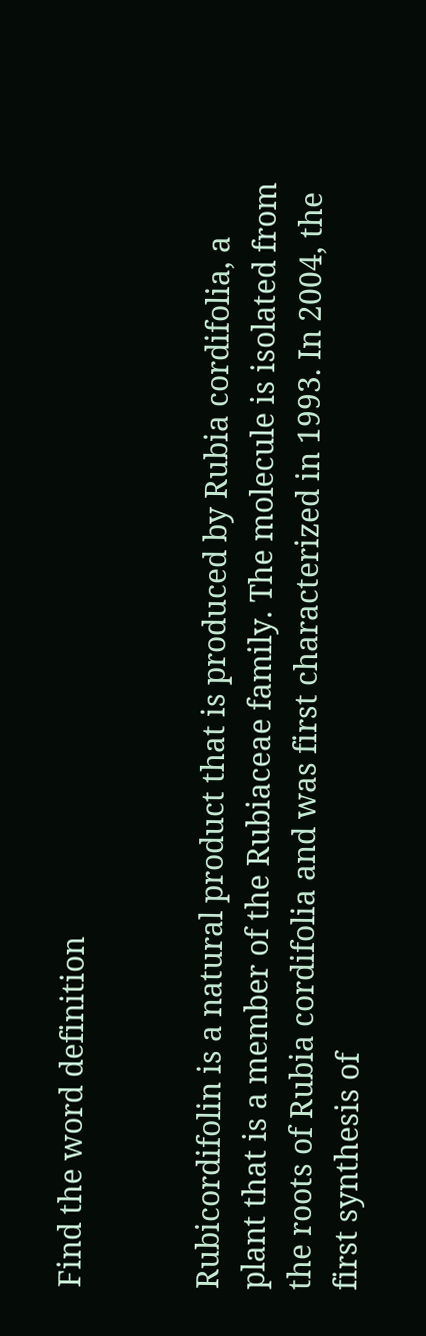Find the word definition


Rubicordifolin is a natural product that is produced by Rubia cordifolia, a plant that is a member of the Rubiaceae family. The molecule is isolated from the roots of Rubia cordifolia and was first characterized in 1993. In 2004, the first synthesis of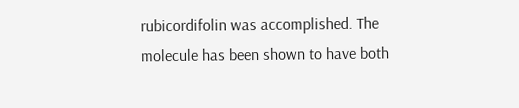rubicordifolin was accomplished. The molecule has been shown to have both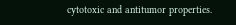cytotoxic and antitumor properties.